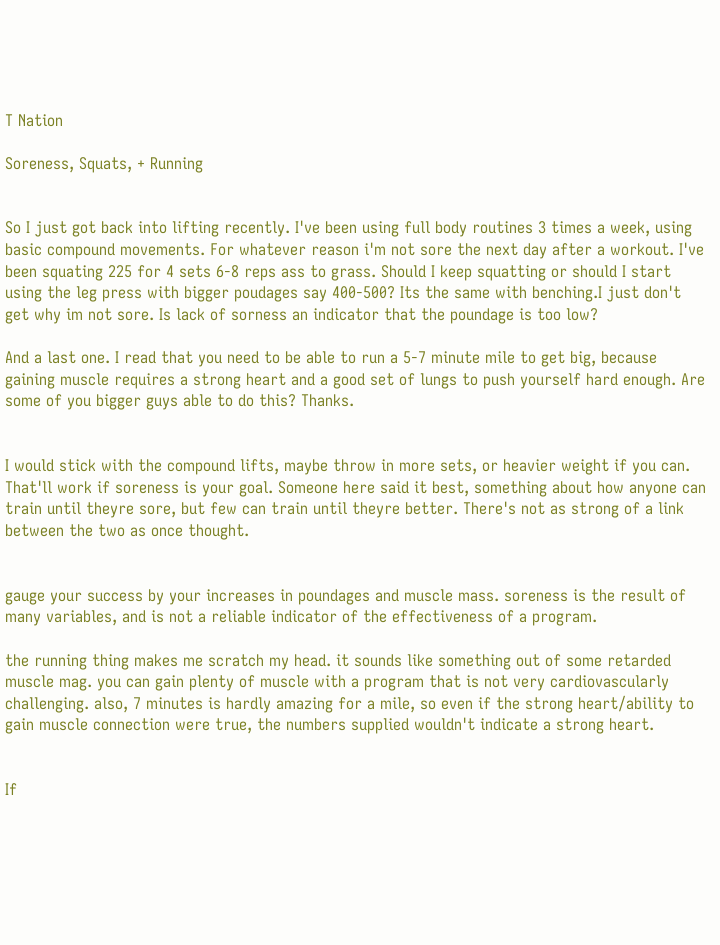T Nation

Soreness, Squats, + Running


So I just got back into lifting recently. I've been using full body routines 3 times a week, using basic compound movements. For whatever reason i'm not sore the next day after a workout. I've been squating 225 for 4 sets 6-8 reps ass to grass. Should I keep squatting or should I start using the leg press with bigger poudages say 400-500? Its the same with benching.I just don't get why im not sore. Is lack of sorness an indicator that the poundage is too low?

And a last one. I read that you need to be able to run a 5-7 minute mile to get big, because gaining muscle requires a strong heart and a good set of lungs to push yourself hard enough. Are some of you bigger guys able to do this? Thanks.


I would stick with the compound lifts, maybe throw in more sets, or heavier weight if you can. That'll work if soreness is your goal. Someone here said it best, something about how anyone can train until theyre sore, but few can train until theyre better. There's not as strong of a link between the two as once thought.


gauge your success by your increases in poundages and muscle mass. soreness is the result of many variables, and is not a reliable indicator of the effectiveness of a program.

the running thing makes me scratch my head. it sounds like something out of some retarded muscle mag. you can gain plenty of muscle with a program that is not very cardiovascularly challenging. also, 7 minutes is hardly amazing for a mile, so even if the strong heart/ability to gain muscle connection were true, the numbers supplied wouldn't indicate a strong heart.


If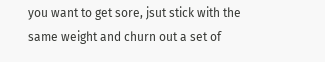you want to get sore, jsut stick with the same weight and churn out a set of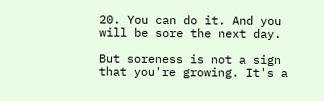20. You can do it. And you will be sore the next day.

But soreness is not a sign that you're growing. It's a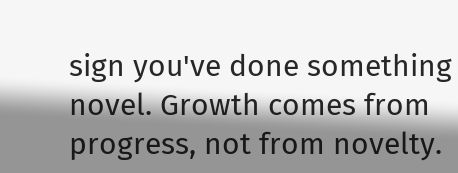sign you've done something novel. Growth comes from progress, not from novelty.